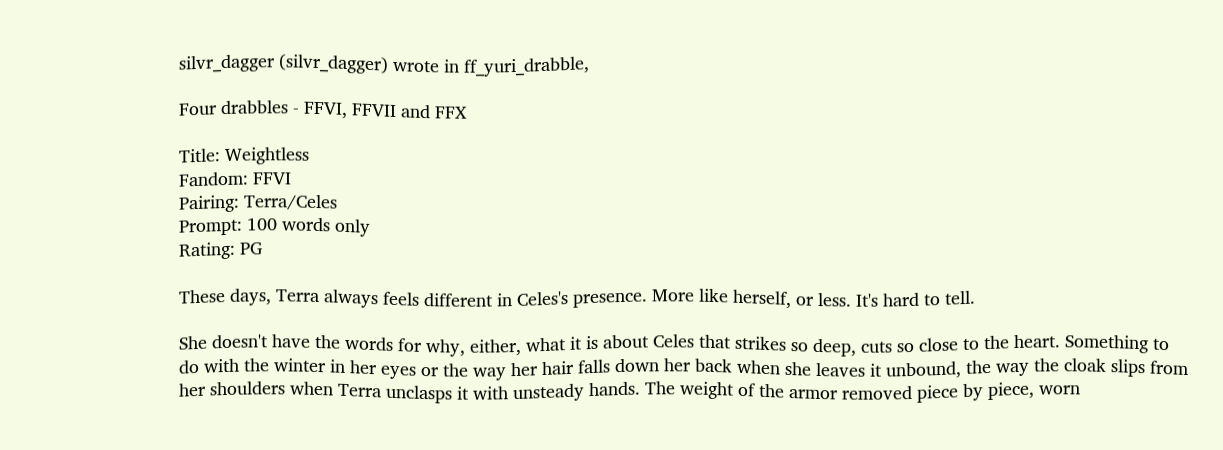silvr_dagger (silvr_dagger) wrote in ff_yuri_drabble,

Four drabbles - FFVI, FFVII and FFX

Title: Weightless
Fandom: FFVI
Pairing: Terra/Celes
Prompt: 100 words only
Rating: PG

These days, Terra always feels different in Celes's presence. More like herself, or less. It's hard to tell.

She doesn't have the words for why, either, what it is about Celes that strikes so deep, cuts so close to the heart. Something to do with the winter in her eyes or the way her hair falls down her back when she leaves it unbound, the way the cloak slips from her shoulders when Terra unclasps it with unsteady hands. The weight of the armor removed piece by piece, worn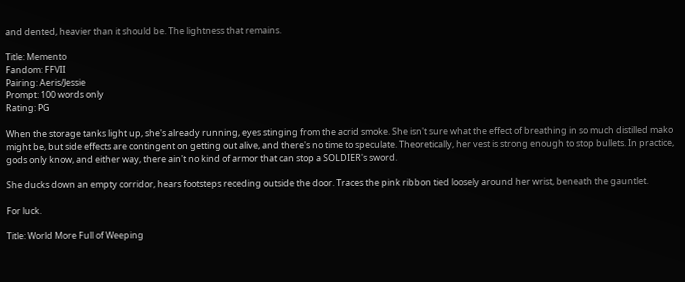and dented, heavier than it should be. The lightness that remains.

Title: Memento
Fandom: FFVII
Pairing: Aeris/Jessie
Prompt: 100 words only
Rating: PG

When the storage tanks light up, she's already running, eyes stinging from the acrid smoke. She isn't sure what the effect of breathing in so much distilled mako might be, but side effects are contingent on getting out alive, and there's no time to speculate. Theoretically, her vest is strong enough to stop bullets. In practice, gods only know, and either way, there ain't no kind of armor that can stop a SOLDIER's sword.

She ducks down an empty corridor, hears footsteps receding outside the door. Traces the pink ribbon tied loosely around her wrist, beneath the gauntlet.

For luck.

Title: World More Full of Weeping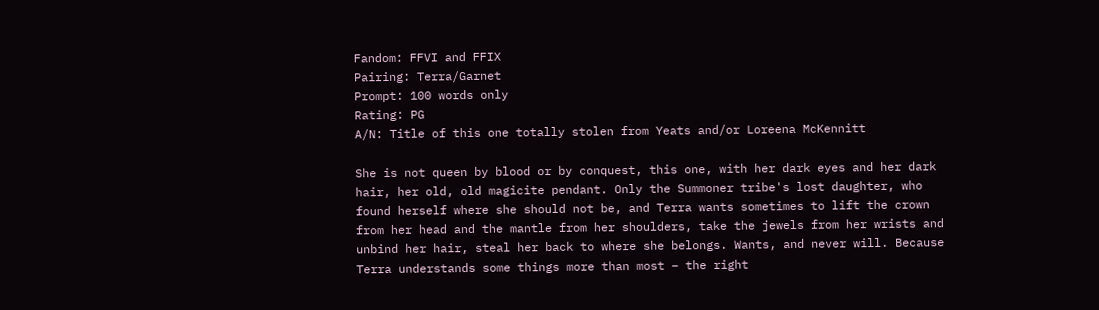Fandom: FFVI and FFIX
Pairing: Terra/Garnet
Prompt: 100 words only
Rating: PG
A/N: Title of this one totally stolen from Yeats and/or Loreena McKennitt

She is not queen by blood or by conquest, this one, with her dark eyes and her dark hair, her old, old magicite pendant. Only the Summoner tribe's lost daughter, who found herself where she should not be, and Terra wants sometimes to lift the crown from her head and the mantle from her shoulders, take the jewels from her wrists and unbind her hair, steal her back to where she belongs. Wants, and never will. Because Terra understands some things more than most – the right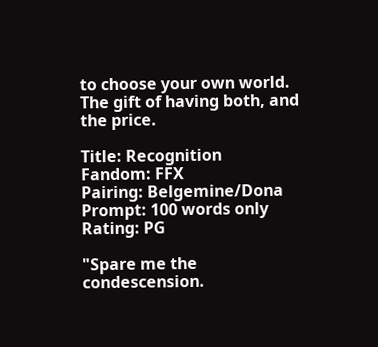to choose your own world. The gift of having both, and the price.

Title: Recognition
Fandom: FFX
Pairing: Belgemine/Dona
Prompt: 100 words only
Rating: PG

"Spare me the condescension.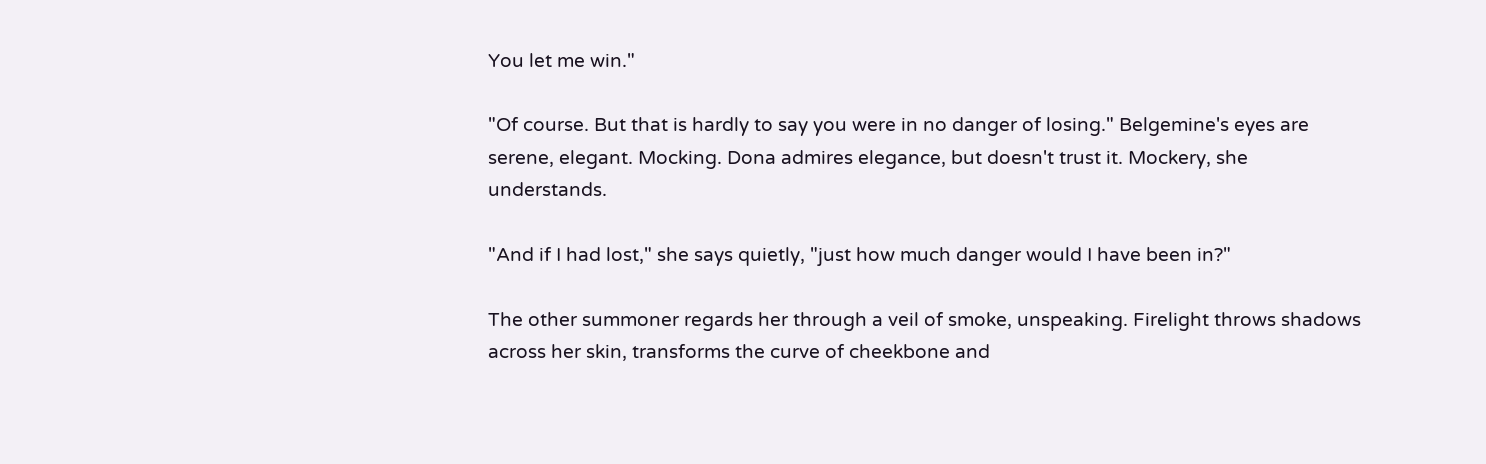You let me win."

"Of course. But that is hardly to say you were in no danger of losing." Belgemine's eyes are serene, elegant. Mocking. Dona admires elegance, but doesn't trust it. Mockery, she understands.

"And if I had lost," she says quietly, "just how much danger would I have been in?"

The other summoner regards her through a veil of smoke, unspeaking. Firelight throws shadows across her skin, transforms the curve of cheekbone and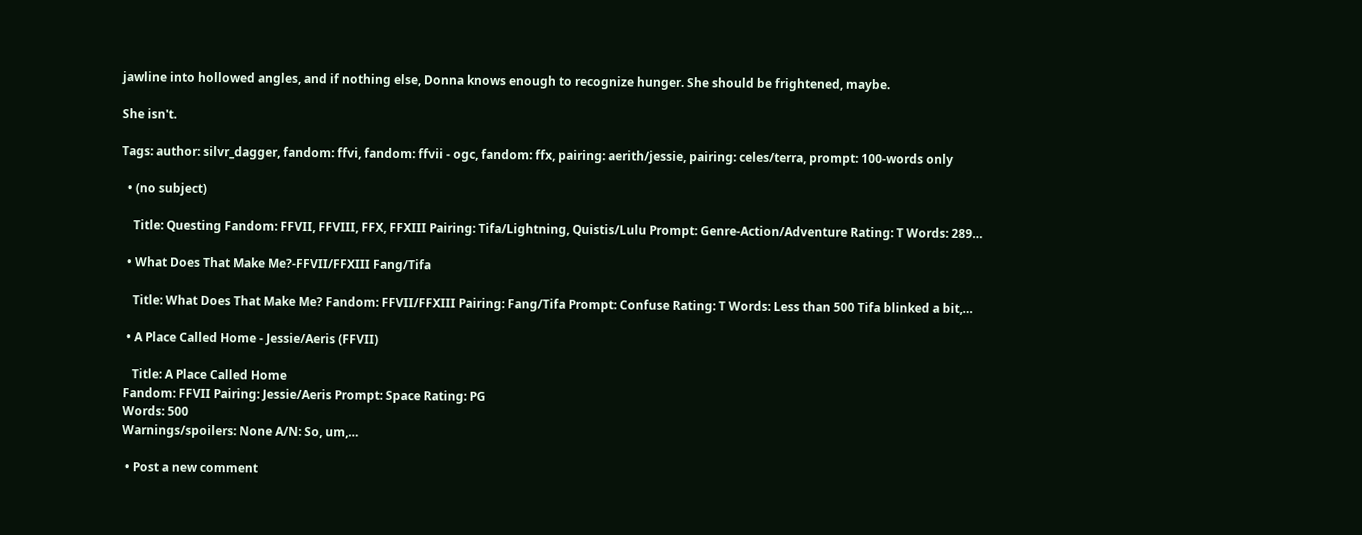jawline into hollowed angles, and if nothing else, Donna knows enough to recognize hunger. She should be frightened, maybe.

She isn't.

Tags: author: silvr_dagger, fandom: ffvi, fandom: ffvii - ogc, fandom: ffx, pairing: aerith/jessie, pairing: celes/terra, prompt: 100-words only

  • (no subject)

    Title: Questing Fandom: FFVII, FFVIII, FFX, FFXIII Pairing: Tifa/Lightning, Quistis/Lulu Prompt: Genre-Action/Adventure Rating: T Words: 289…

  • What Does That Make Me?-FFVII/FFXIII Fang/Tifa

    Title: What Does That Make Me? Fandom: FFVII/FFXIII Pairing: Fang/Tifa Prompt: Confuse Rating: T Words: Less than 500 Tifa blinked a bit,…

  • A Place Called Home - Jessie/Aeris (FFVII)

    Title: A Place Called Home
 Fandom: FFVII Pairing: Jessie/Aeris Prompt: Space Rating: PG
 Words: 500
 Warnings/spoilers: None A/N: So, um,…

  • Post a new comment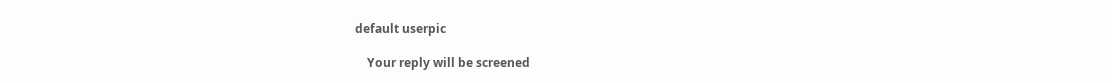default userpic

    Your reply will be screened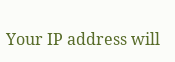Your IP address will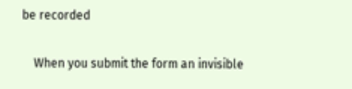be recorded

    When you submit the form an invisible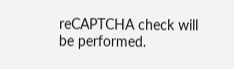reCAPTCHA check will be performed.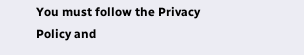You must follow the Privacy Policy and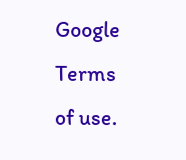Google Terms of use.